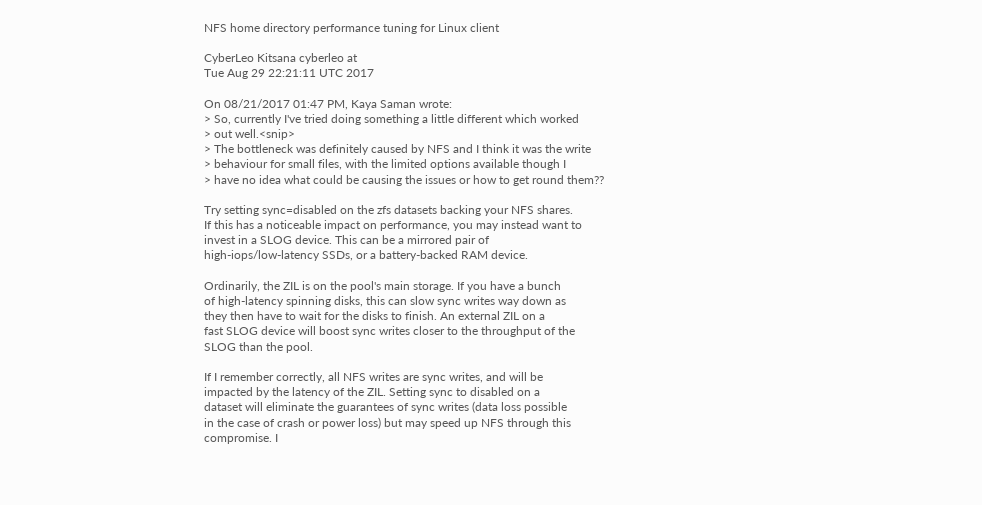NFS home directory performance tuning for Linux client

CyberLeo Kitsana cyberleo at
Tue Aug 29 22:21:11 UTC 2017

On 08/21/2017 01:47 PM, Kaya Saman wrote:
> So, currently I've tried doing something a little different which worked
> out well.<snip>
> The bottleneck was definitely caused by NFS and I think it was the write
> behaviour for small files, with the limited options available though I
> have no idea what could be causing the issues or how to get round them??

Try setting sync=disabled on the zfs datasets backing your NFS shares.
If this has a noticeable impact on performance, you may instead want to
invest in a SLOG device. This can be a mirrored pair of
high-iops/low-latency SSDs, or a battery-backed RAM device.

Ordinarily, the ZIL is on the pool's main storage. If you have a bunch
of high-latency spinning disks, this can slow sync writes way down as
they then have to wait for the disks to finish. An external ZIL on a
fast SLOG device will boost sync writes closer to the throughput of the
SLOG than the pool.

If I remember correctly, all NFS writes are sync writes, and will be
impacted by the latency of the ZIL. Setting sync to disabled on a
dataset will eliminate the guarantees of sync writes (data loss possible
in the case of crash or power loss) but may speed up NFS through this
compromise. I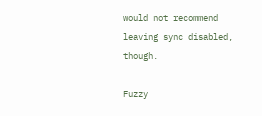would not recommend leaving sync disabled, though.

Fuzzy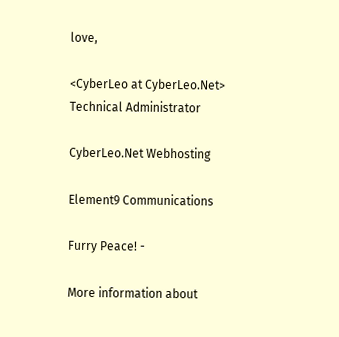love,

<CyberLeo at CyberLeo.Net>
Technical Administrator

CyberLeo.Net Webhosting

Element9 Communications

Furry Peace! -

More information about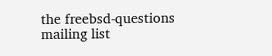the freebsd-questions mailing list